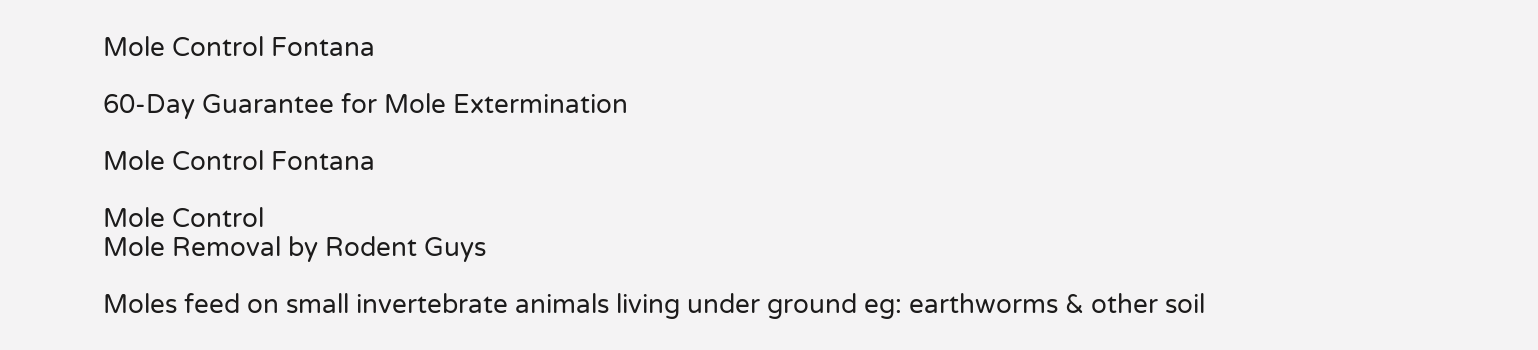Mole Control Fontana

60-Day Guarantee for Mole Extermination

Mole Control Fontana

Mole Control
Mole Removal by Rodent Guys

Moles feed on small invertebrate animals living under ground eg: earthworms & other soil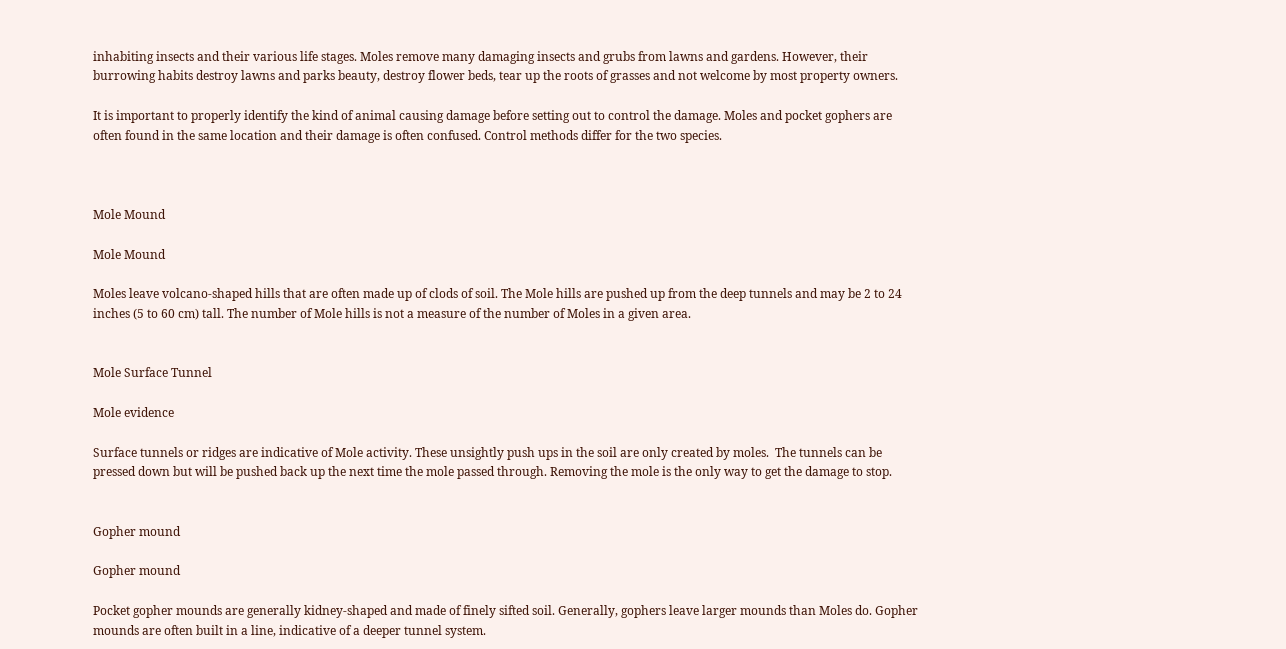inhabiting insects and their various life stages. Moles remove many damaging insects and grubs from lawns and gardens. However, their burrowing habits destroy lawns and parks beauty, destroy flower beds, tear up the roots of grasses and not welcome by most property owners.

It is important to properly identify the kind of animal causing damage before setting out to control the damage. Moles and pocket gophers are often found in the same location and their damage is often confused. Control methods differ for the two species.



Mole Mound

Mole Mound

Moles leave volcano-shaped hills that are often made up of clods of soil. The Mole hills are pushed up from the deep tunnels and may be 2 to 24 inches (5 to 60 cm) tall. The number of Mole hills is not a measure of the number of Moles in a given area.


Mole Surface Tunnel

Mole evidence

Surface tunnels or ridges are indicative of Mole activity. These unsightly push ups in the soil are only created by moles.  The tunnels can be pressed down but will be pushed back up the next time the mole passed through. Removing the mole is the only way to get the damage to stop.


Gopher mound

Gopher mound

Pocket gopher mounds are generally kidney-shaped and made of finely sifted soil. Generally, gophers leave larger mounds than Moles do. Gopher mounds are often built in a line, indicative of a deeper tunnel system.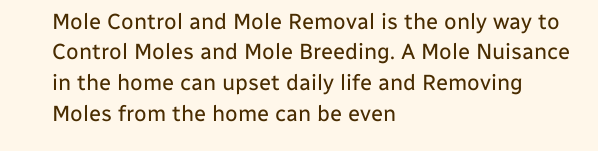Mole Control and Mole Removal is the only way to Control Moles and Mole Breeding. A Mole Nuisance in the home can upset daily life and Removing Moles from the home can be even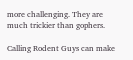more challenging. They are much trickier than gophers.

Calling Rodent Guys can make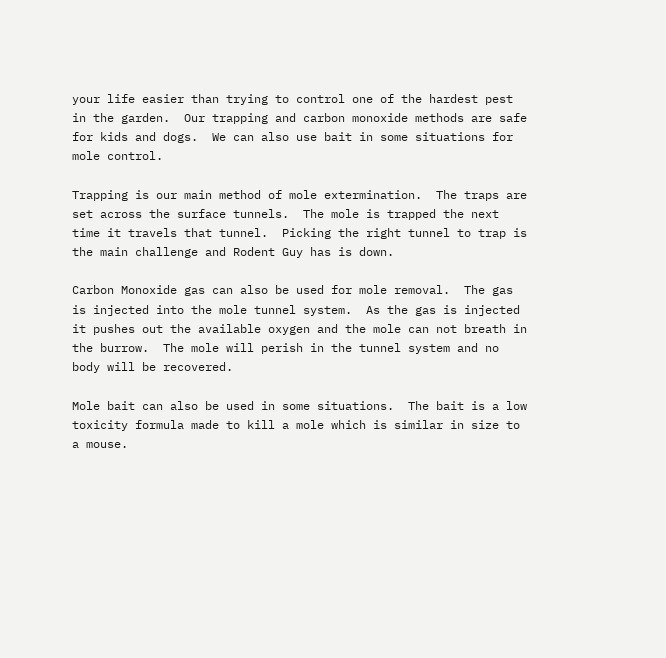your life easier than trying to control one of the hardest pest in the garden.  Our trapping and carbon monoxide methods are safe for kids and dogs.  We can also use bait in some situations for mole control.

Trapping is our main method of mole extermination.  The traps are set across the surface tunnels.  The mole is trapped the next time it travels that tunnel.  Picking the right tunnel to trap is the main challenge and Rodent Guy has is down.

Carbon Monoxide gas can also be used for mole removal.  The gas is injected into the mole tunnel system.  As the gas is injected it pushes out the available oxygen and the mole can not breath in the burrow.  The mole will perish in the tunnel system and no body will be recovered.

Mole bait can also be used in some situations.  The bait is a low toxicity formula made to kill a mole which is similar in size to a mouse.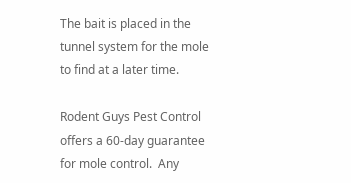The bait is placed in the tunnel system for the mole to find at a later time.

Rodent Guys Pest Control offers a 60-day guarantee for mole control.  Any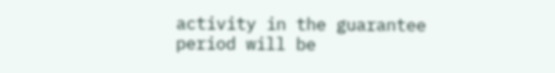activity in the guarantee period will be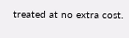treated at no extra cost.